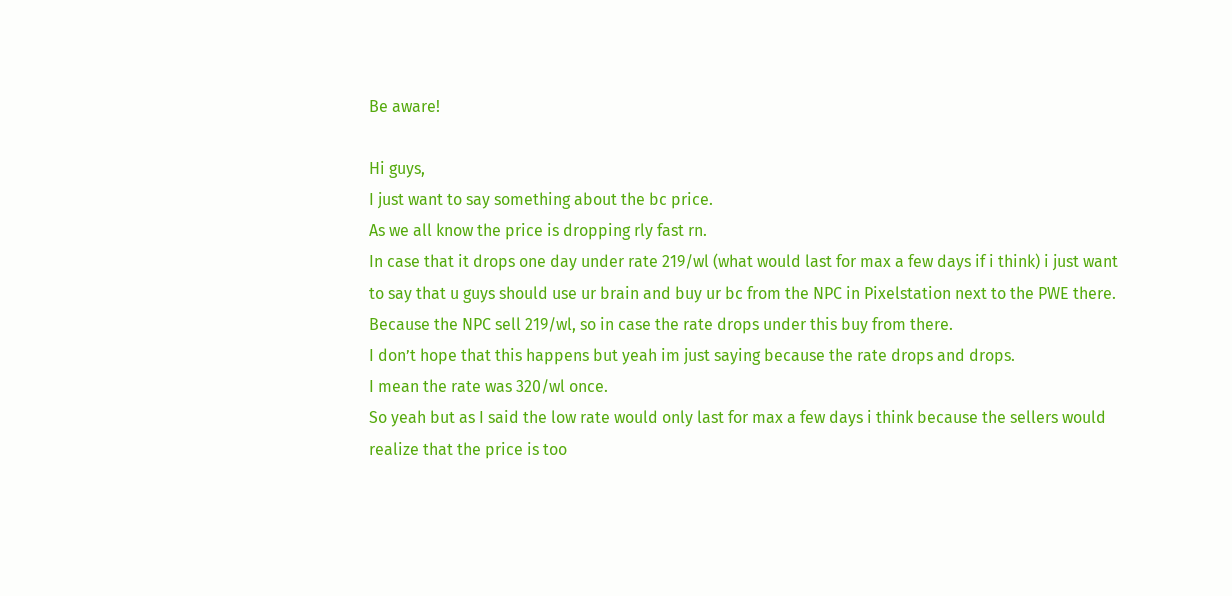Be aware!

Hi guys,
I just want to say something about the bc price.
As we all know the price is dropping rly fast rn.
In case that it drops one day under rate 219/wl (what would last for max a few days if i think) i just want to say that u guys should use ur brain and buy ur bc from the NPC in Pixelstation next to the PWE there.
Because the NPC sell 219/wl, so in case the rate drops under this buy from there.
I don’t hope that this happens but yeah im just saying because the rate drops and drops.
I mean the rate was 320/wl once.
So yeah but as I said the low rate would only last for max a few days i think because the sellers would realize that the price is too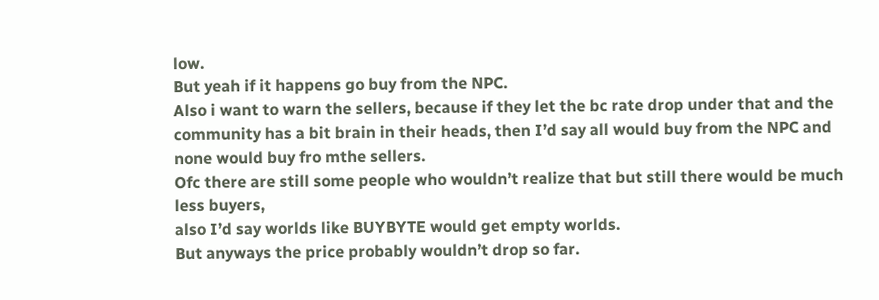low.
But yeah if it happens go buy from the NPC.
Also i want to warn the sellers, because if they let the bc rate drop under that and the community has a bit brain in their heads, then I’d say all would buy from the NPC and none would buy fro mthe sellers.
Ofc there are still some people who wouldn’t realize that but still there would be much less buyers,
also I’d say worlds like BUYBYTE would get empty worlds.
But anyways the price probably wouldn’t drop so far.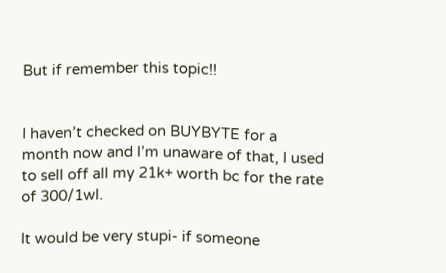But if remember this topic!!


I haven’t checked on BUYBYTE for a month now and I’m unaware of that, I used to sell off all my 21k+ worth bc for the rate of 300/1wl.

It would be very stupi- if someone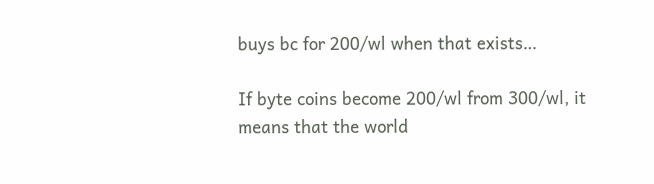buys bc for 200/wl when that exists…

If byte coins become 200/wl from 300/wl, it means that the world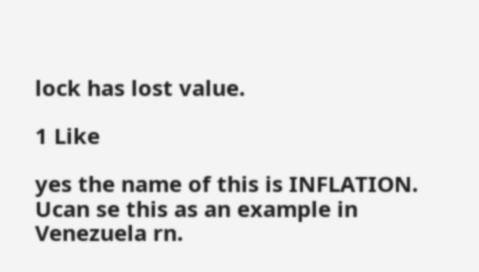lock has lost value.

1 Like

yes the name of this is INFLATION.
Ucan se this as an example in Venezuela rn.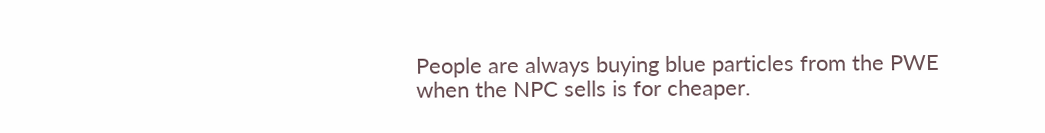People are always buying blue particles from the PWE when the NPC sells is for cheaper.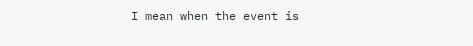I mean when the event is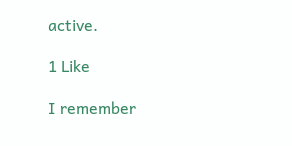active.

1 Like

I remember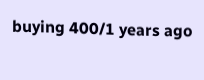buying 400/1 years ago